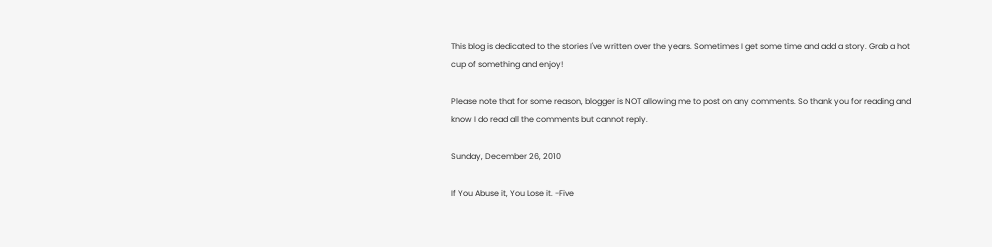This blog is dedicated to the stories I've written over the years. Sometimes I get some time and add a story. Grab a hot cup of something and enjoy!

Please note that for some reason, blogger is NOT allowing me to post on any comments. So thank you for reading and know I do read all the comments but cannot reply.

Sunday, December 26, 2010

If You Abuse it, You Lose it. -Five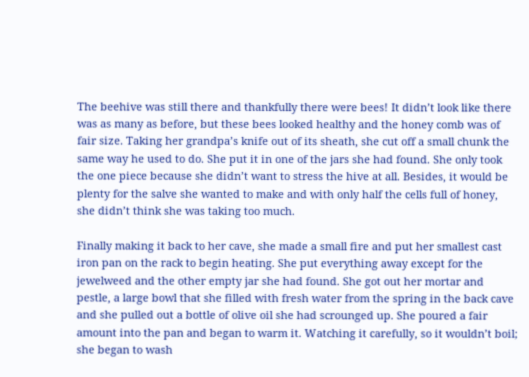The beehive was still there and thankfully there were bees! It didn’t look like there was as many as before, but these bees looked healthy and the honey comb was of fair size. Taking her grandpa’s knife out of its sheath, she cut off a small chunk the same way he used to do. She put it in one of the jars she had found. She only took the one piece because she didn’t want to stress the hive at all. Besides, it would be plenty for the salve she wanted to make and with only half the cells full of honey, she didn’t think she was taking too much.

Finally making it back to her cave, she made a small fire and put her smallest cast iron pan on the rack to begin heating. She put everything away except for the jewelweed and the other empty jar she had found. She got out her mortar and pestle, a large bowl that she filled with fresh water from the spring in the back cave and she pulled out a bottle of olive oil she had scrounged up. She poured a fair amount into the pan and began to warm it. Watching it carefully, so it wouldn’t boil; she began to wash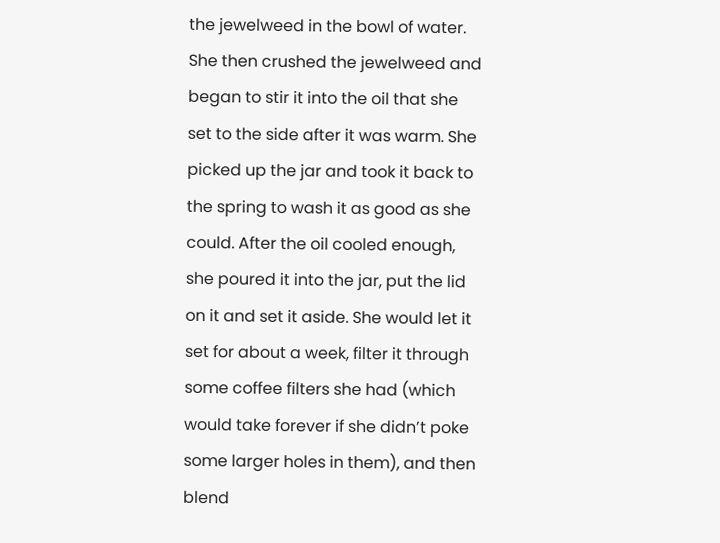the jewelweed in the bowl of water. She then crushed the jewelweed and began to stir it into the oil that she set to the side after it was warm. She picked up the jar and took it back to the spring to wash it as good as she could. After the oil cooled enough, she poured it into the jar, put the lid on it and set it aside. She would let it set for about a week, filter it through some coffee filters she had (which would take forever if she didn’t poke some larger holes in them), and then blend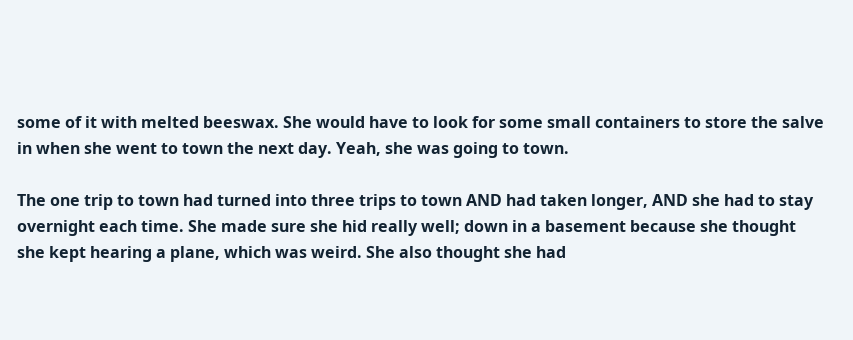some of it with melted beeswax. She would have to look for some small containers to store the salve in when she went to town the next day. Yeah, she was going to town.

The one trip to town had turned into three trips to town AND had taken longer, AND she had to stay overnight each time. She made sure she hid really well; down in a basement because she thought she kept hearing a plane, which was weird. She also thought she had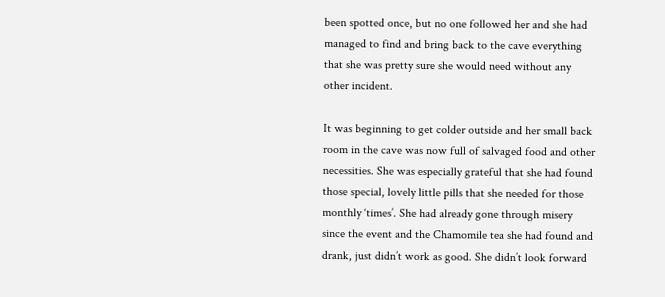been spotted once, but no one followed her and she had managed to find and bring back to the cave everything that she was pretty sure she would need without any other incident.

It was beginning to get colder outside and her small back room in the cave was now full of salvaged food and other necessities. She was especially grateful that she had found those special, lovely little pills that she needed for those monthly ‘times’. She had already gone through misery since the event and the Chamomile tea she had found and drank, just didn’t work as good. She didn’t look forward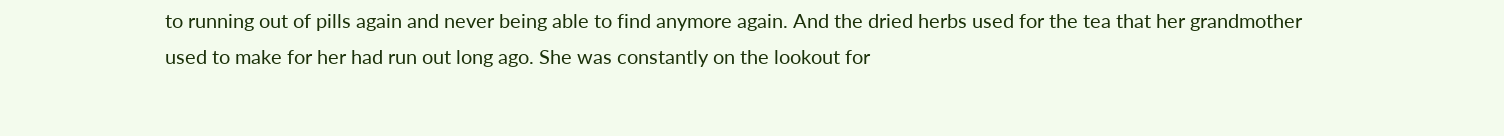to running out of pills again and never being able to find anymore again. And the dried herbs used for the tea that her grandmother used to make for her had run out long ago. She was constantly on the lookout for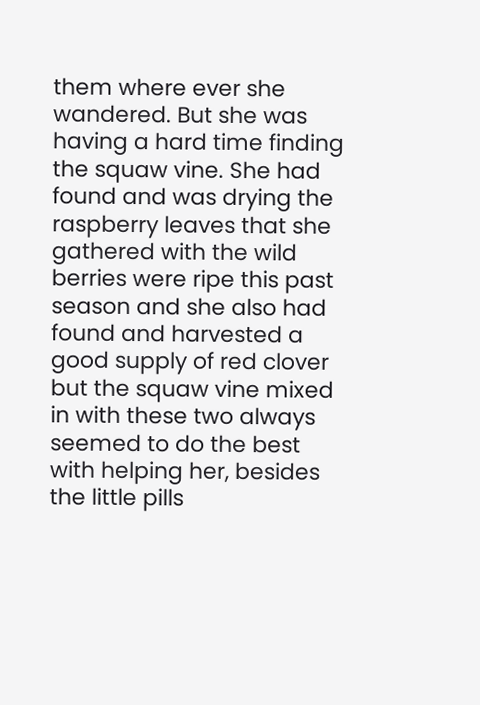them where ever she wandered. But she was having a hard time finding the squaw vine. She had found and was drying the raspberry leaves that she gathered with the wild berries were ripe this past season and she also had found and harvested a good supply of red clover but the squaw vine mixed in with these two always seemed to do the best with helping her, besides the little pills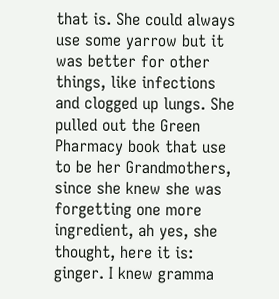that is. She could always use some yarrow but it was better for other things, like infections and clogged up lungs. She pulled out the Green Pharmacy book that use to be her Grandmothers, since she knew she was forgetting one more ingredient, ah yes, she thought, here it is: ginger. I knew gramma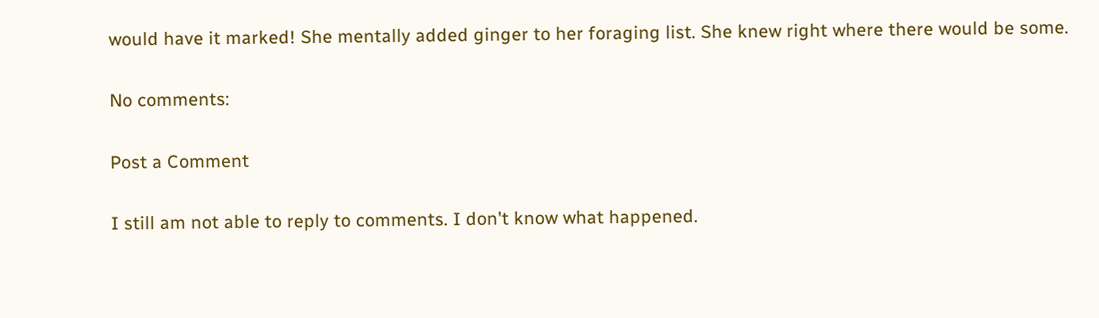would have it marked! She mentally added ginger to her foraging list. She knew right where there would be some.

No comments:

Post a Comment

I still am not able to reply to comments. I don't know what happened.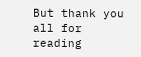But thank you all for reading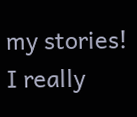my stories! I really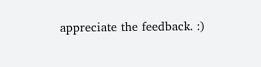appreciate the feedback. :)